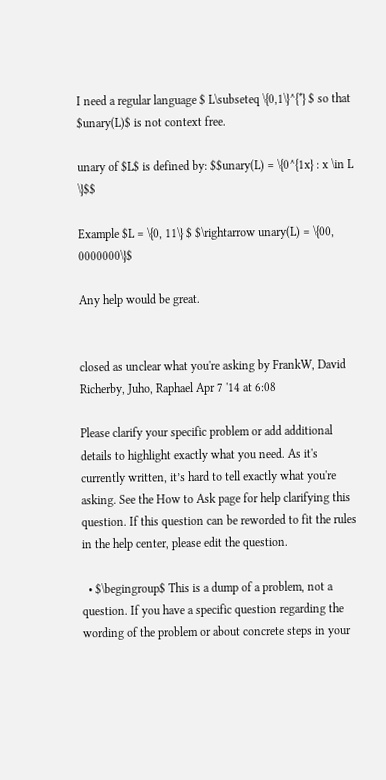I need a regular language $ L\subseteq \{0,1\}^{*} $ so that $unary(L)$ is not context free.

unary of $L$ is defined by: $$unary(L) = \{0^{1x} : x \in L \}$$

Example $L = \{0, 11\} $ $\rightarrow unary(L) = \{00, 0000000\}$

Any help would be great.


closed as unclear what you're asking by FrankW, David Richerby, Juho, Raphael Apr 7 '14 at 6:08

Please clarify your specific problem or add additional details to highlight exactly what you need. As it's currently written, it’s hard to tell exactly what you're asking. See the How to Ask page for help clarifying this question. If this question can be reworded to fit the rules in the help center, please edit the question.

  • $\begingroup$ This is a dump of a problem, not a question. If you have a specific question regarding the wording of the problem or about concrete steps in your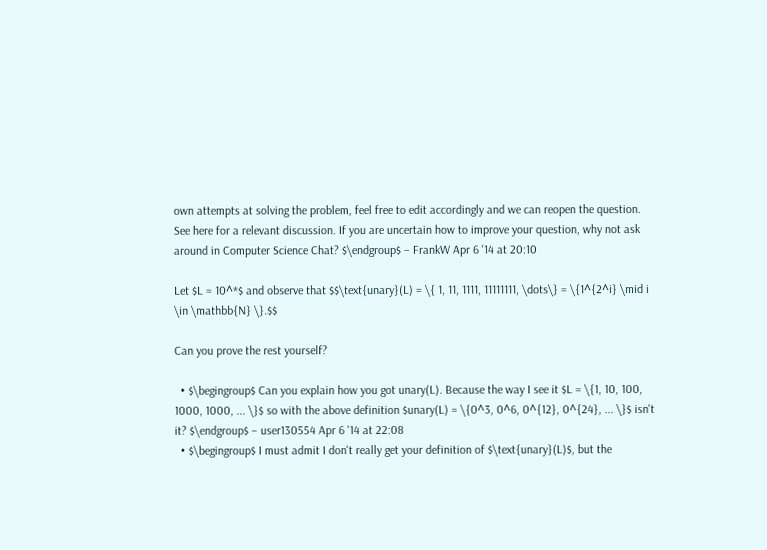own attempts at solving the problem, feel free to edit accordingly and we can reopen the question. See here for a relevant discussion. If you are uncertain how to improve your question, why not ask around in Computer Science Chat? $\endgroup$ – FrankW Apr 6 '14 at 20:10

Let $L = 10^*$ and observe that $$\text{unary}(L) = \{ 1, 11, 1111, 11111111, \dots\} = \{1^{2^i} \mid i \in \mathbb{N} \}.$$

Can you prove the rest yourself?

  • $\begingroup$ Can you explain how you got unary(L). Because the way I see it $L = \{1, 10, 100, 1000, 1000, ... \}$ so with the above definition $unary(L) = \{0^3, 0^6, 0^{12}, 0^{24}, ... \}$ isn't it? $\endgroup$ – user130554 Apr 6 '14 at 22:08
  • $\begingroup$ I must admit I don't really get your definition of $\text{unary}(L)$, but the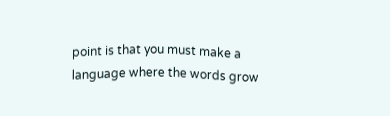point is that you must make a language where the words grow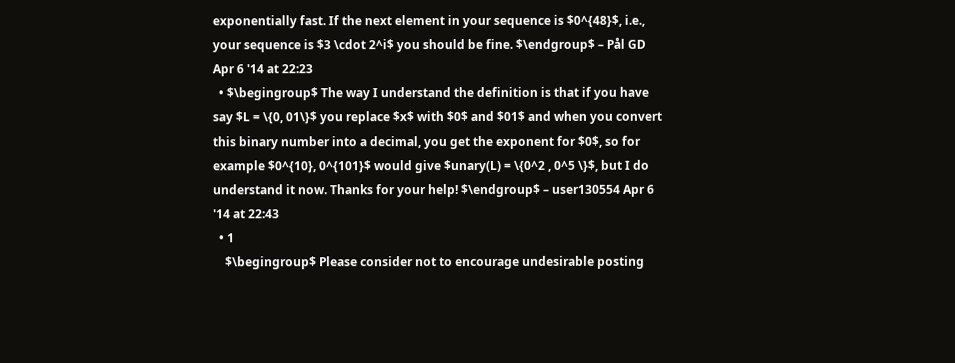exponentially fast. If the next element in your sequence is $0^{48}$, i.e., your sequence is $3 \cdot 2^i$ you should be fine. $\endgroup$ – Pål GD Apr 6 '14 at 22:23
  • $\begingroup$ The way I understand the definition is that if you have say $L = \{0, 01\}$ you replace $x$ with $0$ and $01$ and when you convert this binary number into a decimal, you get the exponent for $0$, so for example $0^{10}, 0^{101}$ would give $unary(L) = \{0^2 , 0^5 \}$, but I do understand it now. Thanks for your help! $\endgroup$ – user130554 Apr 6 '14 at 22:43
  • 1
    $\begingroup$ Please consider not to encourage undesirable posting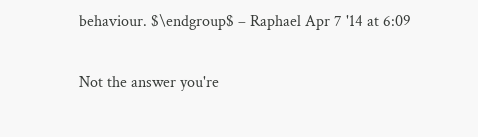behaviour. $\endgroup$ – Raphael Apr 7 '14 at 6:09

Not the answer you're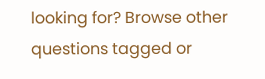looking for? Browse other questions tagged or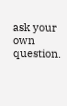ask your own question.